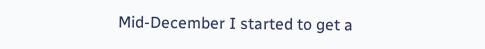Mid-December I started to get a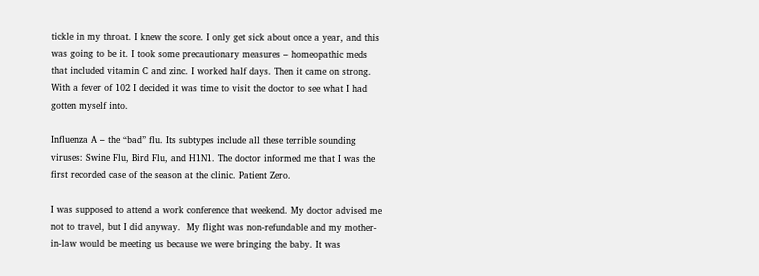tickle in my throat. I knew the score. I only get sick about once a year, and this was going to be it. I took some precautionary measures – homeopathic meds that included vitamin C and zinc. I worked half days. Then it came on strong. With a fever of 102 I decided it was time to visit the doctor to see what I had gotten myself into.

Influenza A – the “bad” flu. Its subtypes include all these terrible sounding viruses: Swine Flu, Bird Flu, and H1N1. The doctor informed me that I was the first recorded case of the season at the clinic. Patient Zero.

I was supposed to attend a work conference that weekend. My doctor advised me not to travel, but I did anyway.  My flight was non-refundable and my mother-in-law would be meeting us because we were bringing the baby. It was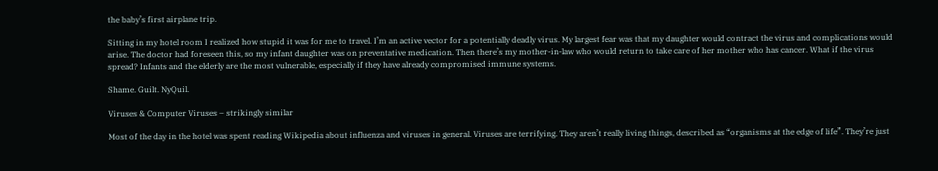the baby’s first airplane trip.

Sitting in my hotel room I realized how stupid it was for me to travel. I’m an active vector for a potentially deadly virus. My largest fear was that my daughter would contract the virus and complications would arise. The doctor had foreseen this, so my infant daughter was on preventative medication. Then there’s my mother-in-law who would return to take care of her mother who has cancer. What if the virus spread? Infants and the elderly are the most vulnerable, especially if they have already compromised immune systems.

Shame. Guilt. NyQuil.

Viruses & Computer Viruses – strikingly similar

Most of the day in the hotel was spent reading Wikipedia about influenza and viruses in general. Viruses are terrifying. They aren’t really living things, described as “organisms at the edge of life”. They’re just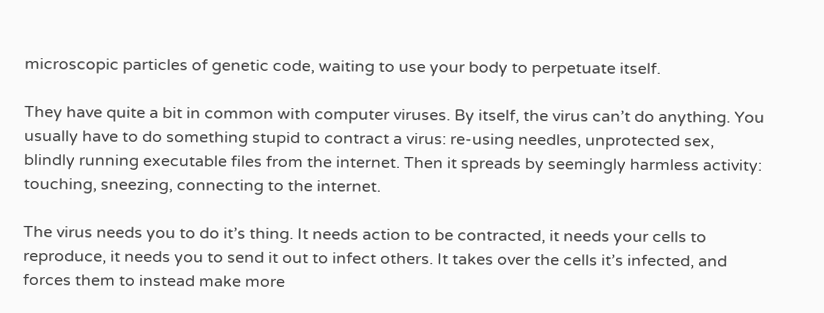microscopic particles of genetic code, waiting to use your body to perpetuate itself.

They have quite a bit in common with computer viruses. By itself, the virus can’t do anything. You usually have to do something stupid to contract a virus: re-using needles, unprotected sex, blindly running executable files from the internet. Then it spreads by seemingly harmless activity: touching, sneezing, connecting to the internet.

The virus needs you to do it’s thing. It needs action to be contracted, it needs your cells to reproduce, it needs you to send it out to infect others. It takes over the cells it’s infected, and forces them to instead make more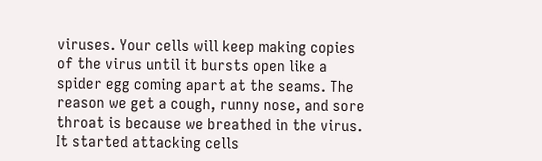viruses. Your cells will keep making copies of the virus until it bursts open like a spider egg coming apart at the seams. The reason we get a cough, runny nose, and sore throat is because we breathed in the virus. It started attacking cells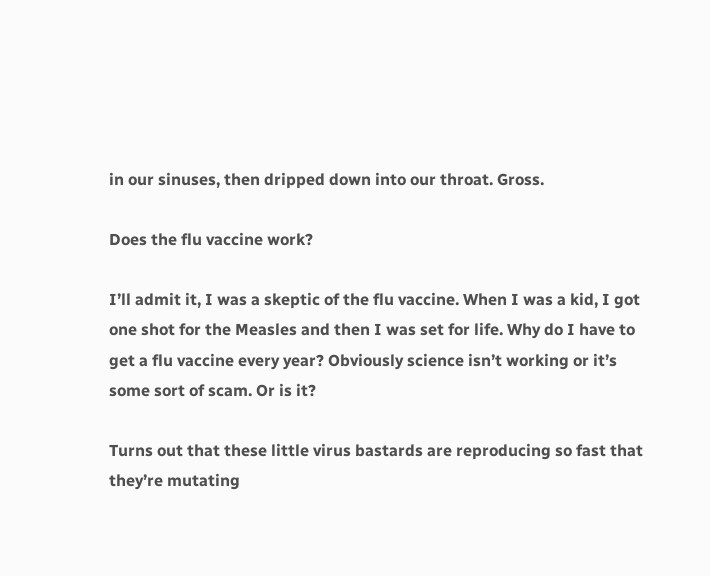in our sinuses, then dripped down into our throat. Gross.

Does the flu vaccine work?

I’ll admit it, I was a skeptic of the flu vaccine. When I was a kid, I got one shot for the Measles and then I was set for life. Why do I have to get a flu vaccine every year? Obviously science isn’t working or it’s some sort of scam. Or is it?

Turns out that these little virus bastards are reproducing so fast that they’re mutating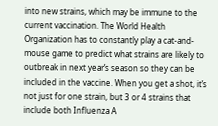into new strains, which may be immune to the current vaccination. The World Health Organization has to constantly play a cat-and-mouse game to predict what strains are likely to outbreak in next year’s season so they can be included in the vaccine. When you get a shot, it’s not just for one strain, but 3 or 4 strains that include both Influenza A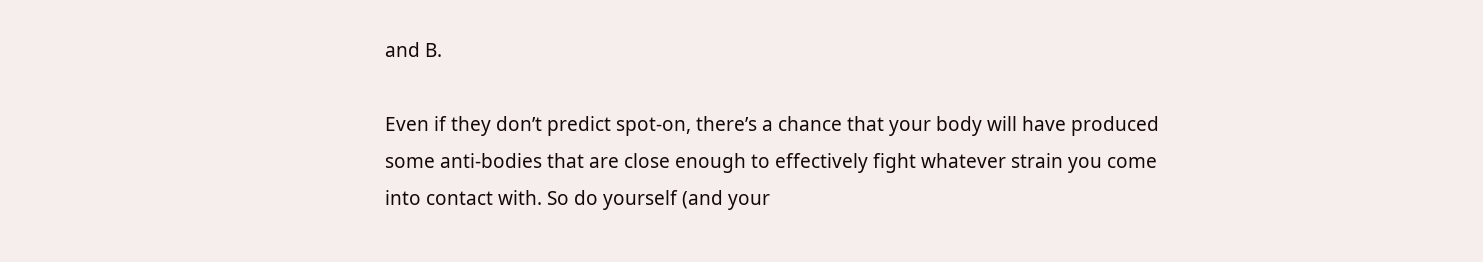and B.

Even if they don’t predict spot-on, there’s a chance that your body will have produced some anti-bodies that are close enough to effectively fight whatever strain you come into contact with. So do yourself (and your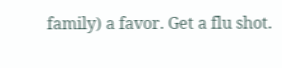family) a favor. Get a flu shot.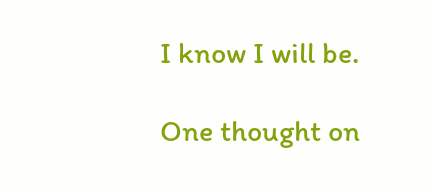I know I will be.

One thought on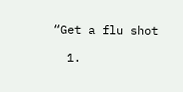“Get a flu shot

  1.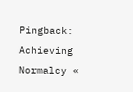Pingback: Achieving Normalcy «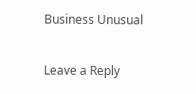Business Unusual

Leave a Reply